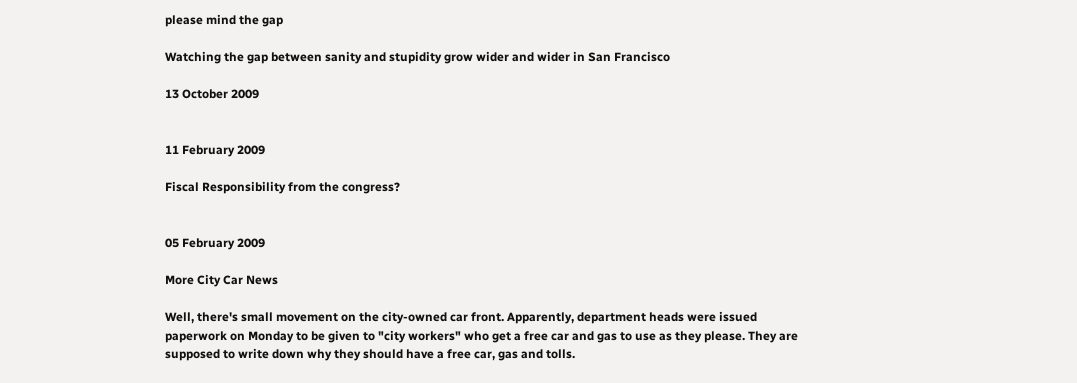please mind the gap

Watching the gap between sanity and stupidity grow wider and wider in San Francisco

13 October 2009


11 February 2009

Fiscal Responsibility from the congress?


05 February 2009

More City Car News

Well, there's small movement on the city-owned car front. Apparently, department heads were issued paperwork on Monday to be given to "city workers" who get a free car and gas to use as they please. They are supposed to write down why they should have a free car, gas and tolls.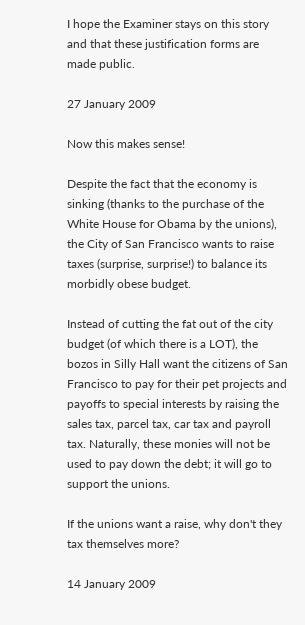I hope the Examiner stays on this story and that these justification forms are made public.

27 January 2009

Now this makes sense!

Despite the fact that the economy is sinking (thanks to the purchase of the White House for Obama by the unions), the City of San Francisco wants to raise taxes (surprise, surprise!) to balance its morbidly obese budget.

Instead of cutting the fat out of the city budget (of which there is a LOT), the bozos in Silly Hall want the citizens of San Francisco to pay for their pet projects and payoffs to special interests by raising the sales tax, parcel tax, car tax and payroll tax. Naturally, these monies will not be used to pay down the debt; it will go to support the unions.

If the unions want a raise, why don't they tax themselves more?

14 January 2009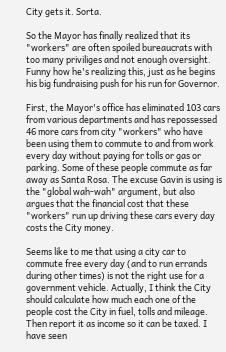City gets it. Sorta.

So the Mayor has finally realized that its "workers" are often spoiled bureaucrats with too many priviliges and not enough oversight. Funny how he's realizing this, just as he begins his big fundraising push for his run for Governor.

First, the Mayor's office has eliminated 103 cars from various departments and has repossessed 46 more cars from city "workers" who have been using them to commute to and from work every day without paying for tolls or gas or parking. Some of these people commute as far away as Santa Rosa. The excuse Gavin is using is the "global wah-wah" argument, but also argues that the financial cost that these "workers" run up driving these cars every day costs the City money.

Seems like to me that using a city car to commute free every day (and to run errands during other times) is not the right use for a government vehicle. Actually, I think the City should calculate how much each one of the people cost the City in fuel, tolls and mileage. Then report it as income so it can be taxed. I have seen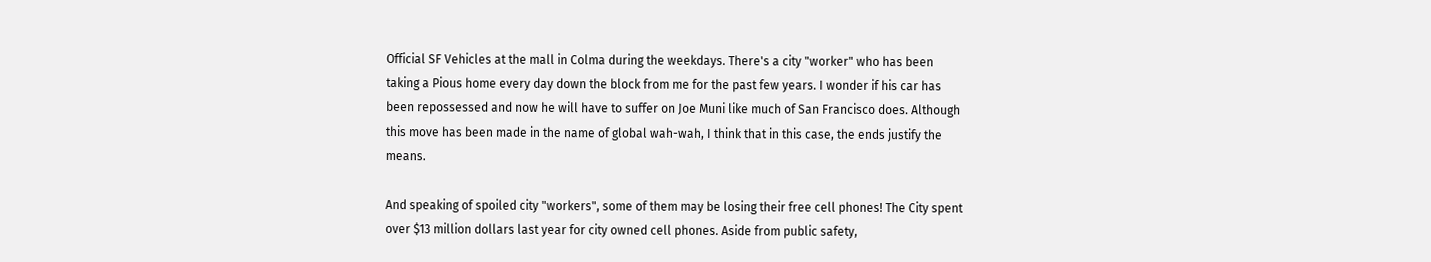Official SF Vehicles at the mall in Colma during the weekdays. There's a city "worker" who has been taking a Pious home every day down the block from me for the past few years. I wonder if his car has been repossessed and now he will have to suffer on Joe Muni like much of San Francisco does. Although this move has been made in the name of global wah-wah, I think that in this case, the ends justify the means.

And speaking of spoiled city "workers", some of them may be losing their free cell phones! The City spent over $13 million dollars last year for city owned cell phones. Aside from public safety,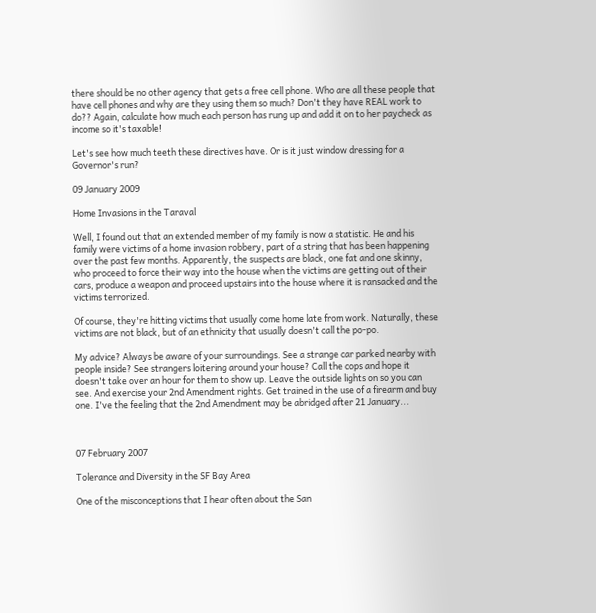there should be no other agency that gets a free cell phone. Who are all these people that have cell phones and why are they using them so much? Don't they have REAL work to do?? Again, calculate how much each person has rung up and add it on to her paycheck as income so it's taxable!

Let's see how much teeth these directives have. Or is it just window dressing for a Governor's run?

09 January 2009

Home Invasions in the Taraval

Well, I found out that an extended member of my family is now a statistic. He and his family were victims of a home invasion robbery, part of a string that has been happening over the past few months. Apparently, the suspects are black, one fat and one skinny, who proceed to force their way into the house when the victims are getting out of their cars, produce a weapon and proceed upstairs into the house where it is ransacked and the victims terrorized.

Of course, they're hitting victims that usually come home late from work. Naturally, these victims are not black, but of an ethnicity that usually doesn't call the po-po.

My advice? Always be aware of your surroundings. See a strange car parked nearby with people inside? See strangers loitering around your house? Call the cops and hope it doesn't take over an hour for them to show up. Leave the outside lights on so you can see. And exercise your 2nd Amendment rights. Get trained in the use of a firearm and buy one. I've the feeling that the 2nd Amendment may be abridged after 21 January...



07 February 2007

Tolerance and Diversity in the SF Bay Area

One of the misconceptions that I hear often about the San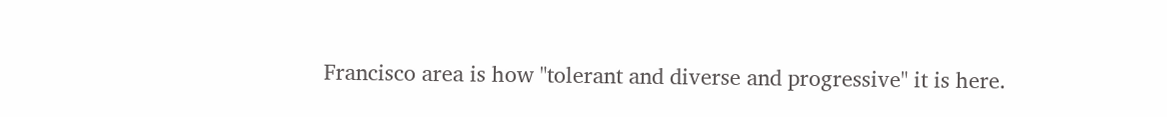Francisco area is how "tolerant and diverse and progressive" it is here.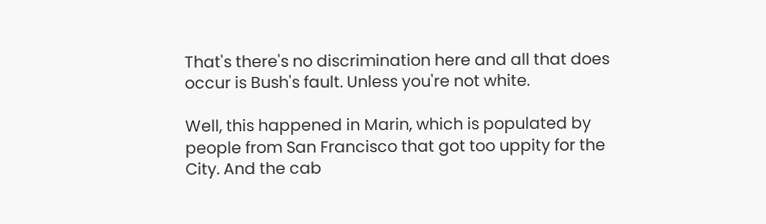That's there's no discrimination here and all that does occur is Bush's fault. Unless you're not white.

Well, this happened in Marin, which is populated by people from San Francisco that got too uppity for the City. And the cab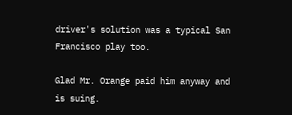driver's solution was a typical San Francisco play too.

Glad Mr. Orange paid him anyway and is suing.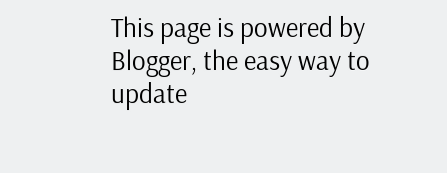This page is powered by Blogger, the easy way to update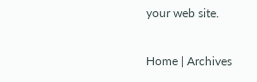your web site.

Home | Archives